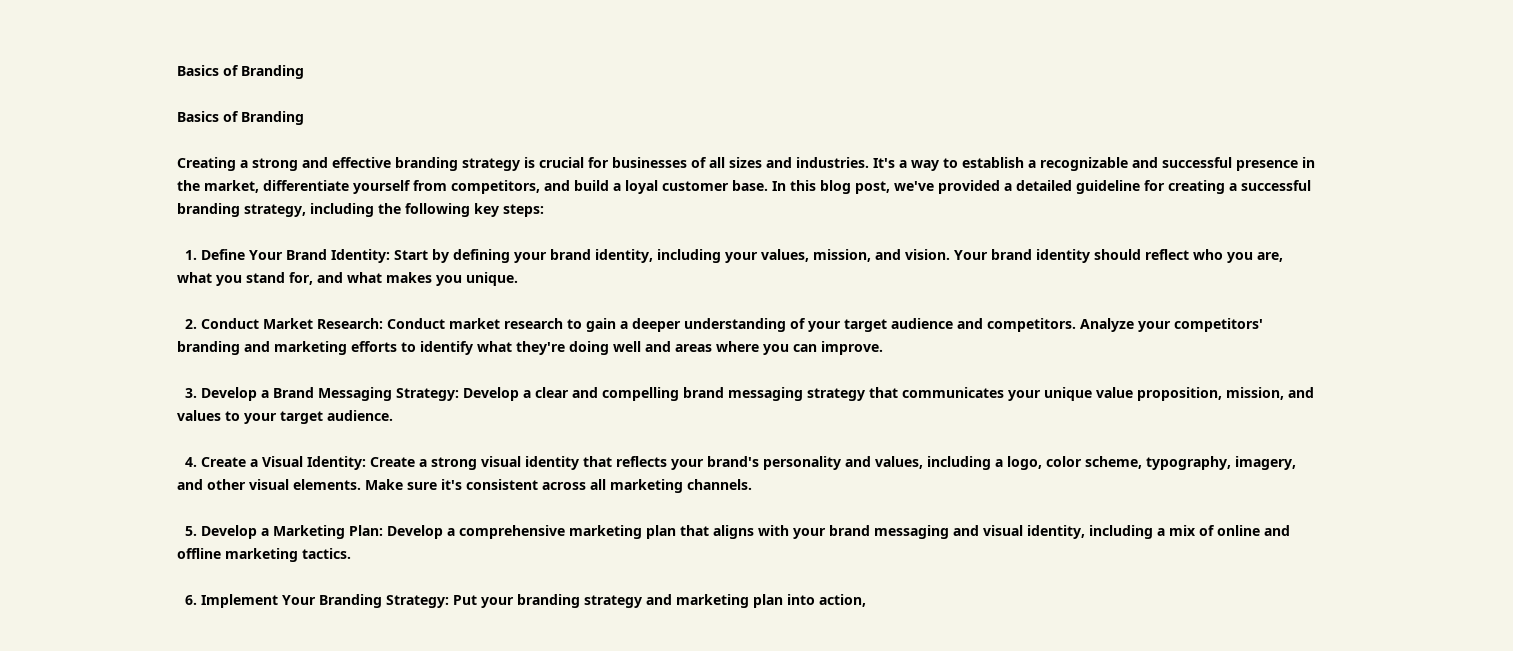Basics of Branding

Basics of Branding

Creating a strong and effective branding strategy is crucial for businesses of all sizes and industries. It's a way to establish a recognizable and successful presence in the market, differentiate yourself from competitors, and build a loyal customer base. In this blog post, we've provided a detailed guideline for creating a successful branding strategy, including the following key steps:

  1. Define Your Brand Identity: Start by defining your brand identity, including your values, mission, and vision. Your brand identity should reflect who you are, what you stand for, and what makes you unique.

  2. Conduct Market Research: Conduct market research to gain a deeper understanding of your target audience and competitors. Analyze your competitors' branding and marketing efforts to identify what they're doing well and areas where you can improve.

  3. Develop a Brand Messaging Strategy: Develop a clear and compelling brand messaging strategy that communicates your unique value proposition, mission, and values to your target audience.

  4. Create a Visual Identity: Create a strong visual identity that reflects your brand's personality and values, including a logo, color scheme, typography, imagery, and other visual elements. Make sure it's consistent across all marketing channels.

  5. Develop a Marketing Plan: Develop a comprehensive marketing plan that aligns with your brand messaging and visual identity, including a mix of online and offline marketing tactics.

  6. Implement Your Branding Strategy: Put your branding strategy and marketing plan into action,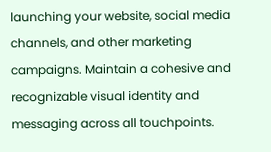launching your website, social media channels, and other marketing campaigns. Maintain a cohesive and recognizable visual identity and messaging across all touchpoints.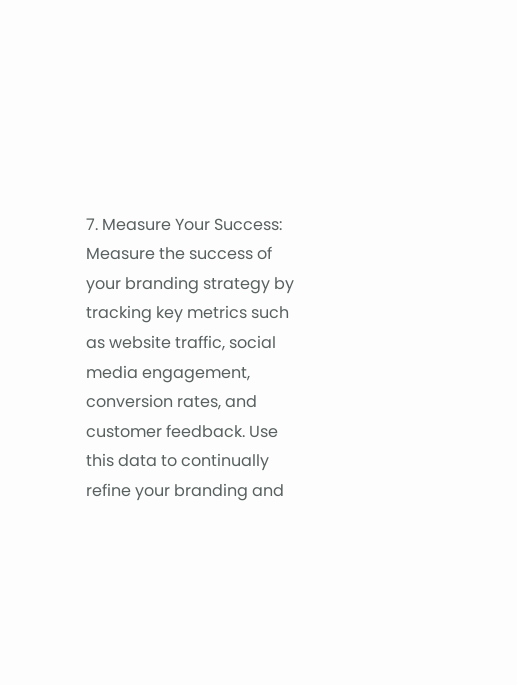7. Measure Your Success: Measure the success of your branding strategy by tracking key metrics such as website traffic, social media engagement, conversion rates, and customer feedback. Use this data to continually refine your branding and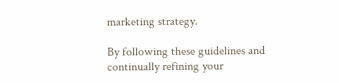marketing strategy.

By following these guidelines and continually refining your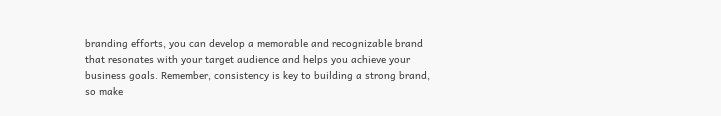branding efforts, you can develop a memorable and recognizable brand that resonates with your target audience and helps you achieve your business goals. Remember, consistency is key to building a strong brand, so make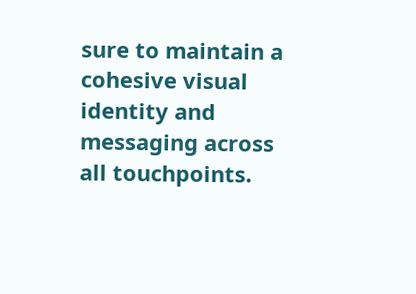sure to maintain a cohesive visual identity and messaging across all touchpoints.